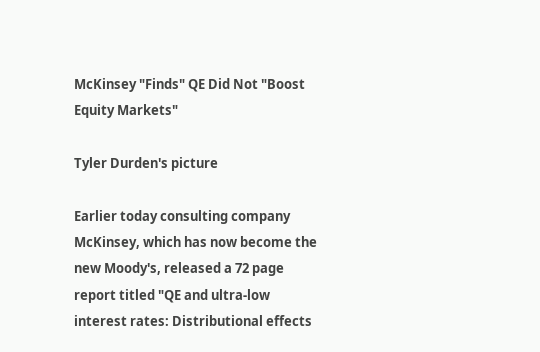McKinsey "Finds" QE Did Not "Boost Equity Markets"

Tyler Durden's picture

Earlier today consulting company McKinsey, which has now become the new Moody's, released a 72 page report titled "QE and ultra-low interest rates: Distributional effects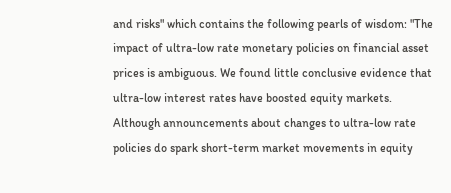and risks" which contains the following pearls of wisdom: "The impact of ultra-low rate monetary policies on financial asset prices is ambiguous. We found little conclusive evidence that ultra-low interest rates have boosted equity markets. Although announcements about changes to ultra-low rate policies do spark short-term market movements in equity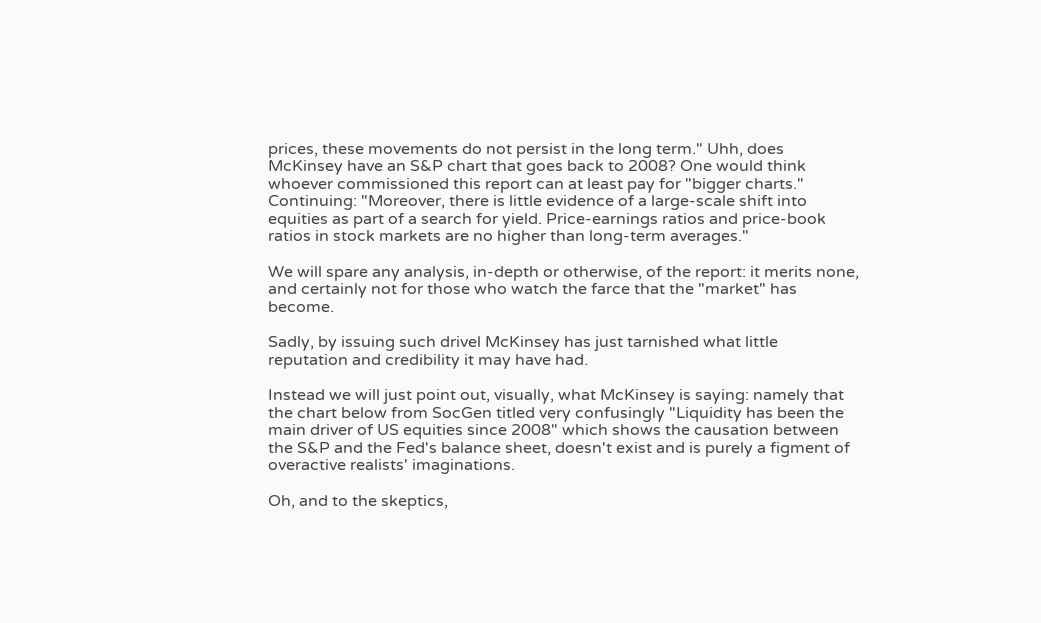prices, these movements do not persist in the long term." Uhh, does McKinsey have an S&P chart that goes back to 2008? One would think whoever commissioned this report can at least pay for "bigger charts." Continuing: "Moreover, there is little evidence of a large-scale shift into equities as part of a search for yield. Price-earnings ratios and price-book ratios in stock markets are no higher than long-term averages."

We will spare any analysis, in-depth or otherwise, of the report: it merits none, and certainly not for those who watch the farce that the "market" has become.

Sadly, by issuing such drivel McKinsey has just tarnished what little reputation and credibility it may have had.

Instead we will just point out, visually, what McKinsey is saying: namely that the chart below from SocGen titled very confusingly "Liquidity has been the main driver of US equities since 2008" which shows the causation between the S&P and the Fed's balance sheet, doesn't exist and is purely a figment of overactive realists' imaginations.

Oh, and to the skeptics,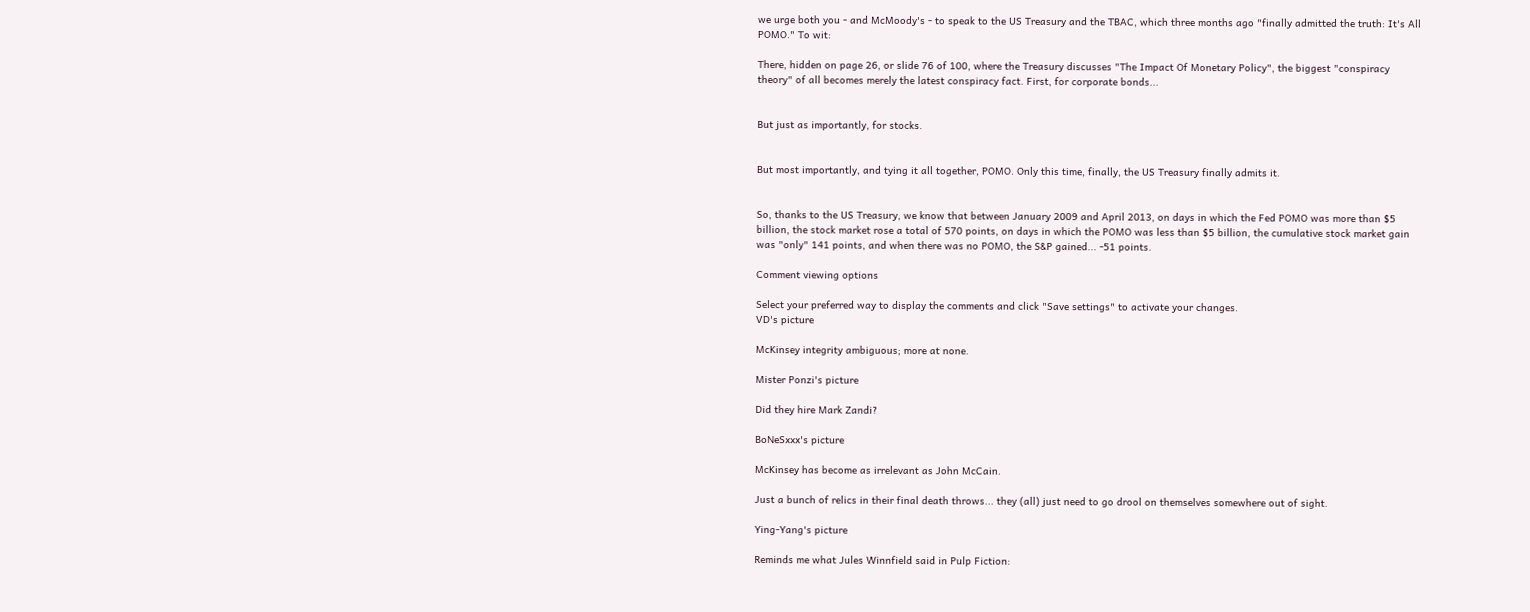we urge both you - and McMoody's - to speak to the US Treasury and the TBAC, which three months ago "finally admitted the truth: It's All POMO." To wit:

There, hidden on page 26, or slide 76 of 100, where the Treasury discusses "The Impact Of Monetary Policy", the biggest "conspiracy theory" of all becomes merely the latest conspiracy fact. First, for corporate bonds...


But just as importantly, for stocks.


But most importantly, and tying it all together, POMO. Only this time, finally, the US Treasury finally admits it.


So, thanks to the US Treasury, we know that between January 2009 and April 2013, on days in which the Fed POMO was more than $5 billion, the stock market rose a total of 570 points, on days in which the POMO was less than $5 billion, the cumulative stock market gain was "only" 141 points, and when there was no POMO, the S&P gained... -51 points.

Comment viewing options

Select your preferred way to display the comments and click "Save settings" to activate your changes.
VD's picture

McKinsey integrity ambiguous; more at none.

Mister Ponzi's picture

Did they hire Mark Zandi?

BoNeSxxx's picture

McKinsey has become as irrelevant as John McCain.

Just a bunch of relics in their final death throws... they (all) just need to go drool on themselves somewhere out of sight.

Ying-Yang's picture

Reminds me what Jules Winnfield said in Pulp Fiction: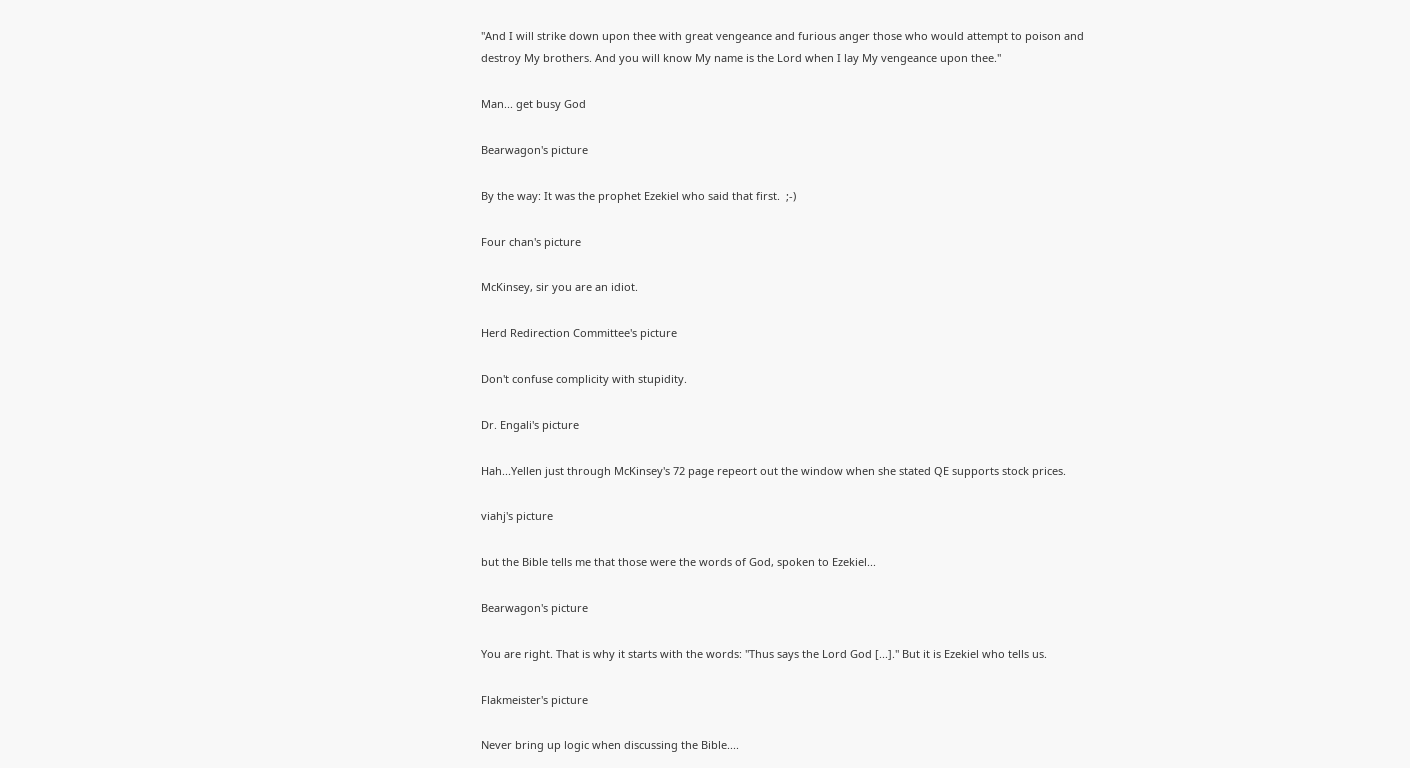"And I will strike down upon thee with great vengeance and furious anger those who would attempt to poison and destroy My brothers. And you will know My name is the Lord when I lay My vengeance upon thee."

Man... get busy God

Bearwagon's picture

By the way: It was the prophet Ezekiel who said that first.  ;-)

Four chan's picture

McKinsey, sir you are an idiot.

Herd Redirection Committee's picture

Don't confuse complicity with stupidity.

Dr. Engali's picture

Hah...Yellen just through McKinsey's 72 page repeort out the window when she stated QE supports stock prices.

viahj's picture

but the Bible tells me that those were the words of God, spoken to Ezekiel...

Bearwagon's picture

You are right. That is why it starts with the words: "Thus says the Lord God [...]." But it is Ezekiel who tells us.

Flakmeister's picture

Never bring up logic when discussing the Bible....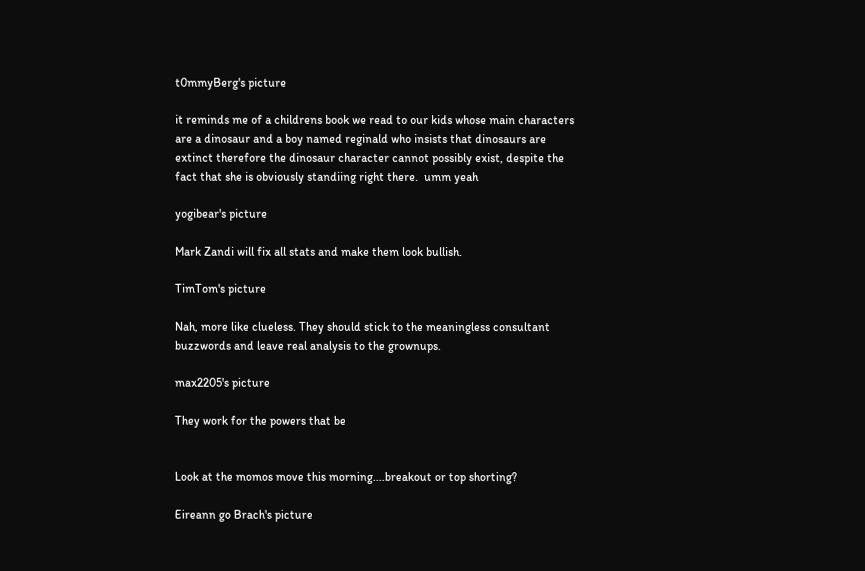t0mmyBerg's picture

it reminds me of a childrens book we read to our kids whose main characters are a dinosaur and a boy named reginald who insists that dinosaurs are extinct therefore the dinosaur character cannot possibly exist, despite the fact that she is obviously standiing right there.  umm yeah

yogibear's picture

Mark Zandi will fix all stats and make them look bullish.

TimTom's picture

Nah, more like clueless. They should stick to the meaningless consultant buzzwords and leave real analysis to the grownups.

max2205's picture

They work for the powers that be


Look at the momos move this morning....breakout or top shorting?

Eireann go Brach's picture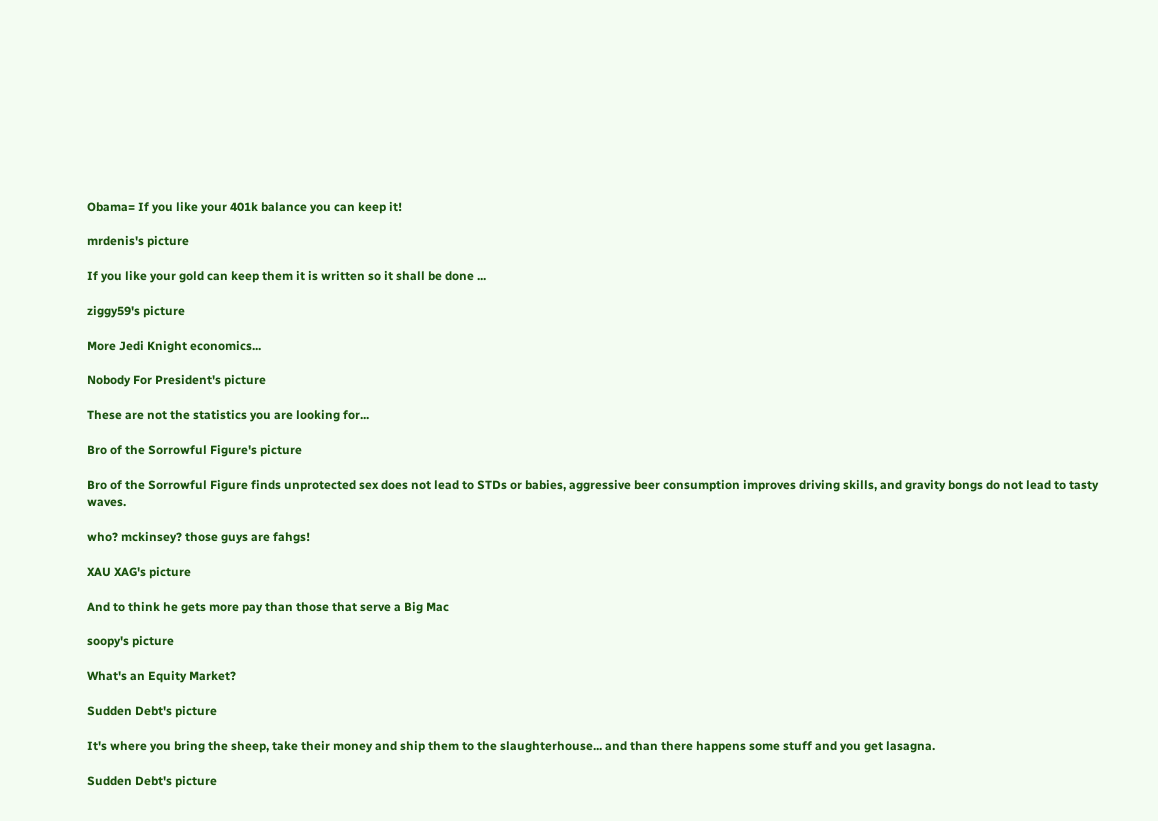Obama= If you like your 401k balance you can keep it!

mrdenis's picture

If you like your gold can keep them it is written so it shall be done ...

ziggy59's picture

More Jedi Knight economics...

Nobody For President's picture

These are not the statistics you are looking for...

Bro of the Sorrowful Figure's picture

Bro of the Sorrowful Figure finds unprotected sex does not lead to STDs or babies, aggressive beer consumption improves driving skills, and gravity bongs do not lead to tasty waves.

who? mckinsey? those guys are fahgs!

XAU XAG's picture

And to think he gets more pay than those that serve a Big Mac

soopy's picture

What's an Equity Market?

Sudden Debt's picture

It's where you bring the sheep, take their money and ship them to the slaughterhouse... and than there happens some stuff and you get lasagna.

Sudden Debt's picture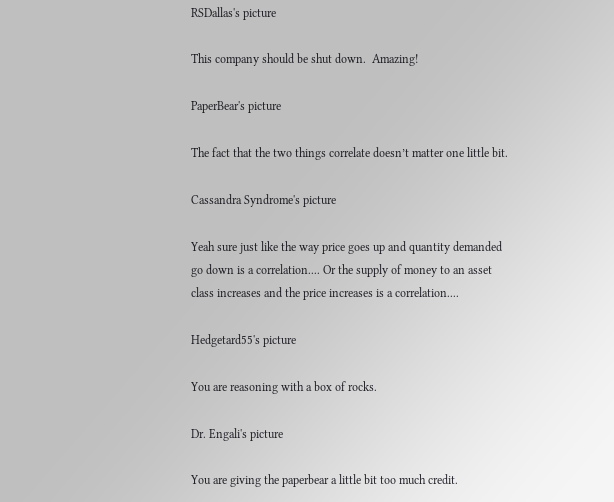RSDallas's picture

This company should be shut down.  Amazing!

PaperBear's picture

The fact that the two things correlate doesn’t matter one little bit.

Cassandra Syndrome's picture

Yeah sure just like the way price goes up and quantity demanded go down is a correlation.... Or the supply of money to an asset class increases and the price increases is a correlation....

Hedgetard55's picture

You are reasoning with a box of rocks.

Dr. Engali's picture

You are giving the paperbear a little bit too much credit.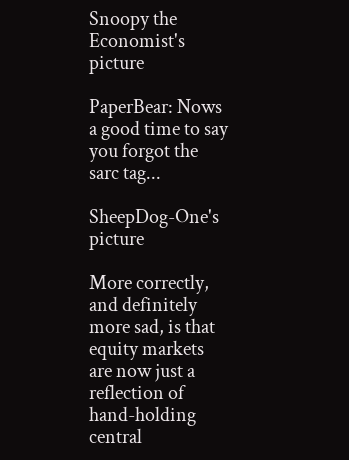Snoopy the Economist's picture

PaperBear: Nows a good time to say you forgot the sarc tag...

SheepDog-One's picture

More correctly, and definitely more sad, is that equity markets are now just a reflection of hand-holding central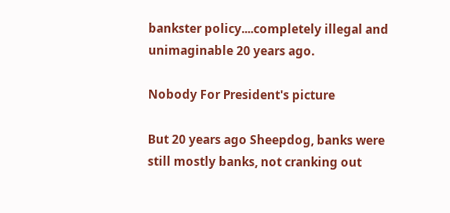bankster policy....completely illegal and unimaginable 20 years ago.

Nobody For President's picture

But 20 years ago Sheepdog, banks were still mostly banks, not cranking out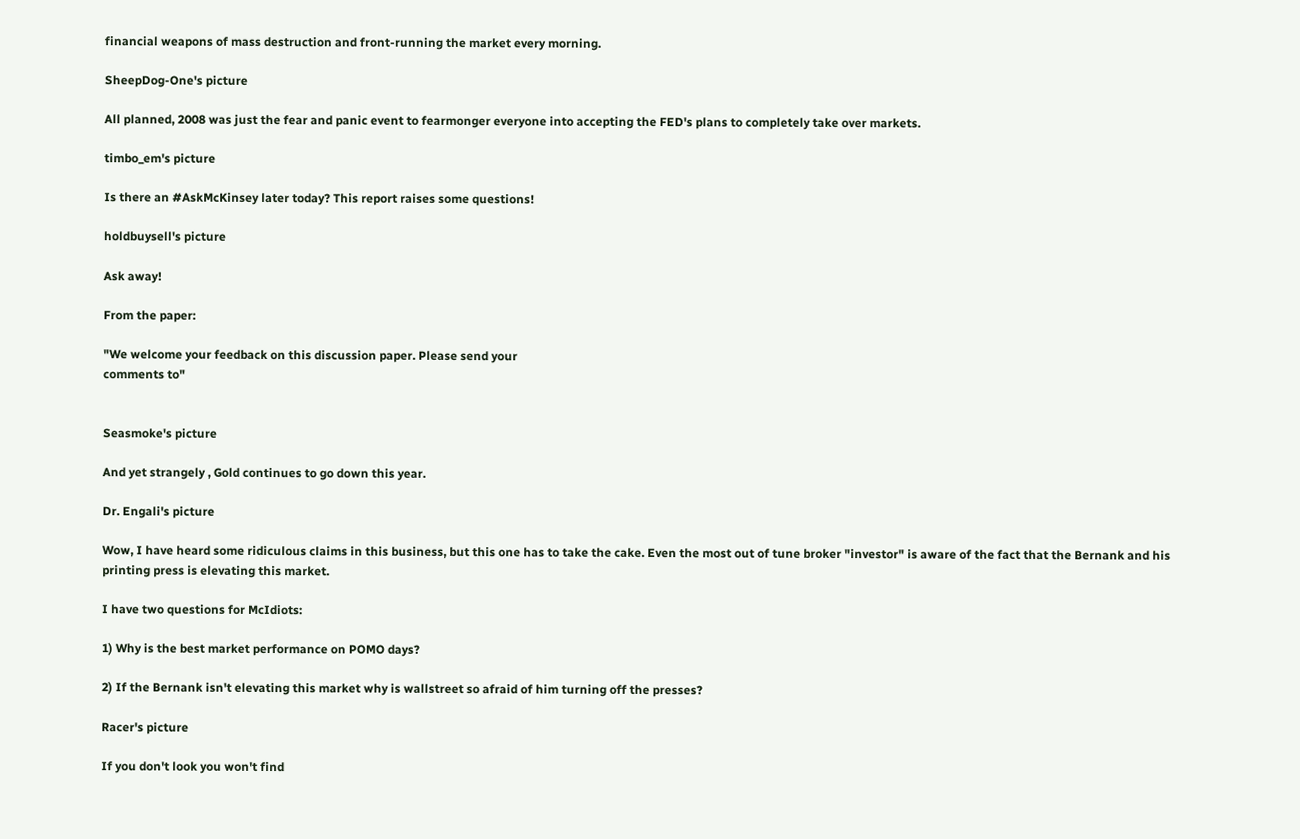financial weapons of mass destruction and front-running the market every morning.

SheepDog-One's picture

All planned, 2008 was just the fear and panic event to fearmonger everyone into accepting the FED's plans to completely take over markets.

timbo_em's picture

Is there an #AskMcKinsey later today? This report raises some questions!

holdbuysell's picture

Ask away!

From the paper:

"We welcome your feedback on this discussion paper. Please send your
comments to"


Seasmoke's picture

And yet strangely , Gold continues to go down this year.

Dr. Engali's picture

Wow, I have heard some ridiculous claims in this business, but this one has to take the cake. Even the most out of tune broker "investor" is aware of the fact that the Bernank and his printing press is elevating this market.

I have two questions for McIdiots:

1) Why is the best market performance on POMO days?

2) If the Bernank isn't elevating this market why is wallstreet so afraid of him turning off the presses?

Racer's picture

If you don't look you won't find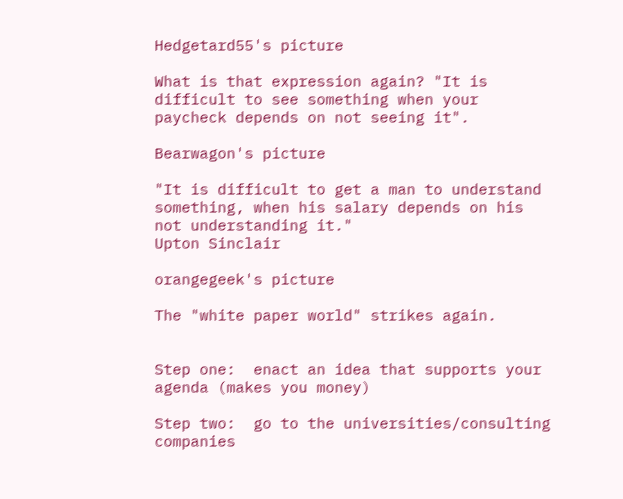Hedgetard55's picture

What is that expression again? "It is difficult to see something when your paycheck depends on not seeing it".

Bearwagon's picture

"It is difficult to get a man to understand something, when his salary depends on his not understanding it."
Upton Sinclair

orangegeek's picture

The "white paper world" strikes again.


Step one:  enact an idea that supports your agenda (makes you money)

Step two:  go to the universities/consulting companies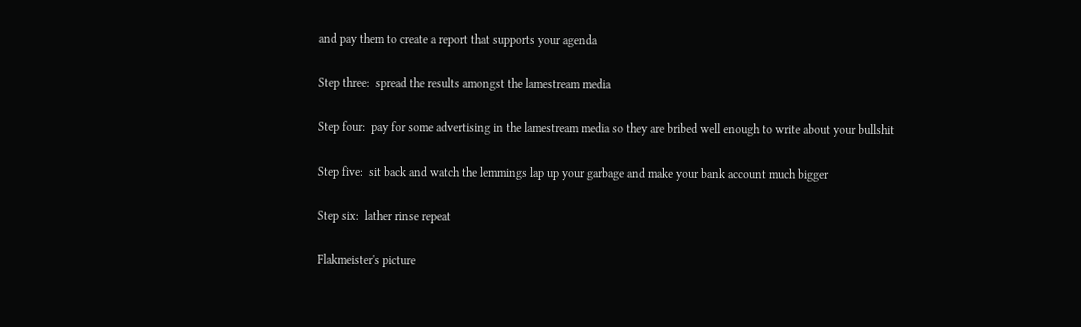and pay them to create a report that supports your agenda

Step three:  spread the results amongst the lamestream media

Step four:  pay for some advertising in the lamestream media so they are bribed well enough to write about your bullshit

Step five:  sit back and watch the lemmings lap up your garbage and make your bank account much bigger

Step six:  lather rinse repeat

Flakmeister's picture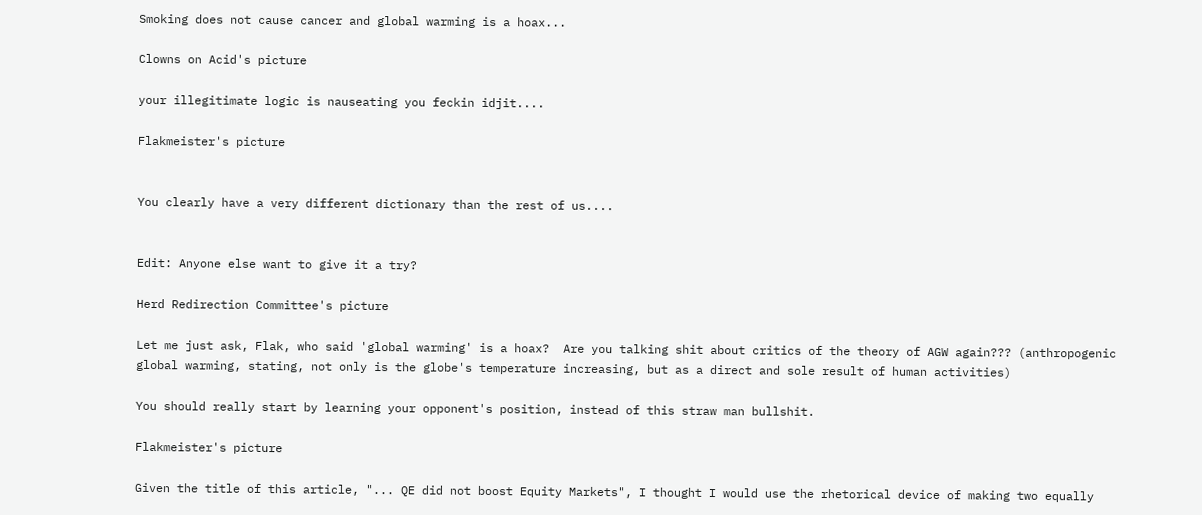Smoking does not cause cancer and global warming is a hoax...

Clowns on Acid's picture

your illegitimate logic is nauseating you feckin idjit....

Flakmeister's picture


You clearly have a very different dictionary than the rest of us....


Edit: Anyone else want to give it a try?

Herd Redirection Committee's picture

Let me just ask, Flak, who said 'global warming' is a hoax?  Are you talking shit about critics of the theory of AGW again??? (anthropogenic global warming, stating, not only is the globe's temperature increasing, but as a direct and sole result of human activities)

You should really start by learning your opponent's position, instead of this straw man bullshit.

Flakmeister's picture

Given the title of this article, "... QE did not boost Equity Markets", I thought I would use the rhetorical device of making two equally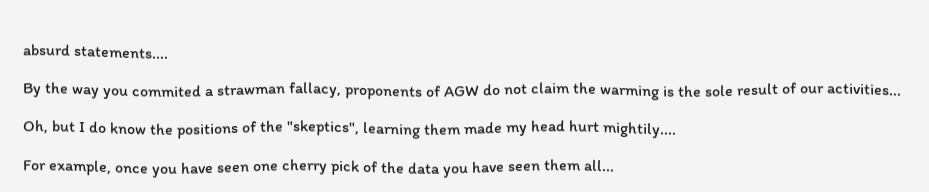absurd statements....

By the way you commited a strawman fallacy, proponents of AGW do not claim the warming is the sole result of our activities...

Oh, but I do know the positions of the "skeptics", learning them made my head hurt mightily....

For example, once you have seen one cherry pick of the data you have seen them all...